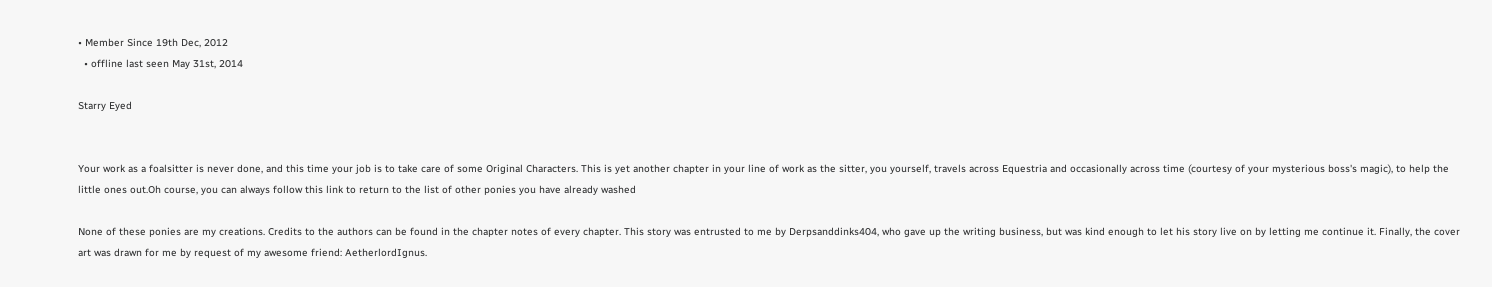• Member Since 19th Dec, 2012
  • offline last seen May 31st, 2014

Starry Eyed


Your work as a foalsitter is never done, and this time your job is to take care of some Original Characters. This is yet another chapter in your line of work as the sitter, you yourself, travels across Equestria and occasionally across time (courtesy of your mysterious boss's magic), to help the little ones out.Oh course, you can always follow this link to return to the list of other ponies you have already washed

None of these ponies are my creations. Credits to the authors can be found in the chapter notes of every chapter. This story was entrusted to me by Derpsanddinks404, who gave up the writing business, but was kind enough to let his story live on by letting me continue it. Finally, the cover art was drawn for me by request of my awesome friend: AetherlordIgnus.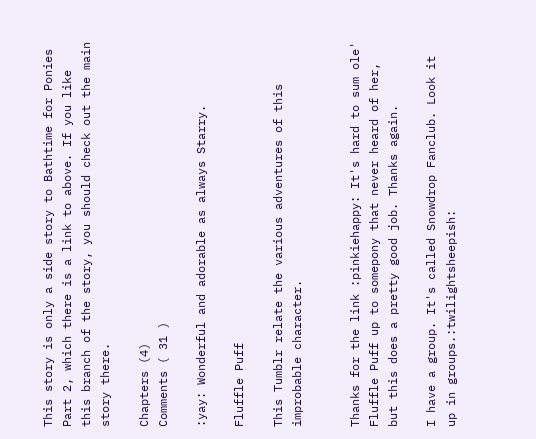This story is only a side story to Bathtime for Ponies Part 2, which there is a link to above. If you like this branch of the story, you should check out the main story there.

Chapters (4)
Comments ( 31 )

:yay: Wonderful and adorable as always Starry.

Fluffle Puff

This Tumblr relate the various adventures of this improbable character.


Thanks for the link :pinkiehappy: It's hard to sum ole' Fluffle Puff up to somepony that never heard of her, but this does a pretty good job. Thanks again.

I have a group. It's called Snowdrop Fanclub. Look it up in groups.:twilightsheepish: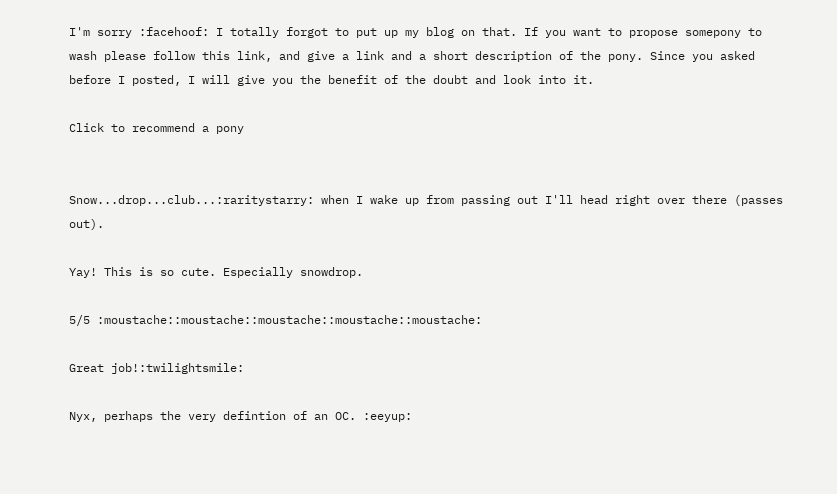I'm sorry :facehoof: I totally forgot to put up my blog on that. If you want to propose somepony to wash please follow this link, and give a link and a short description of the pony. Since you asked before I posted, I will give you the benefit of the doubt and look into it.

Click to recommend a pony


Snow...drop...club...:raritystarry: when I wake up from passing out I'll head right over there (passes out).

Yay! This is so cute. Especially snowdrop.

5/5 :moustache::moustache::moustache::moustache::moustache:

Great job!:twilightsmile:

Nyx, perhaps the very defintion of an OC. :eeyup: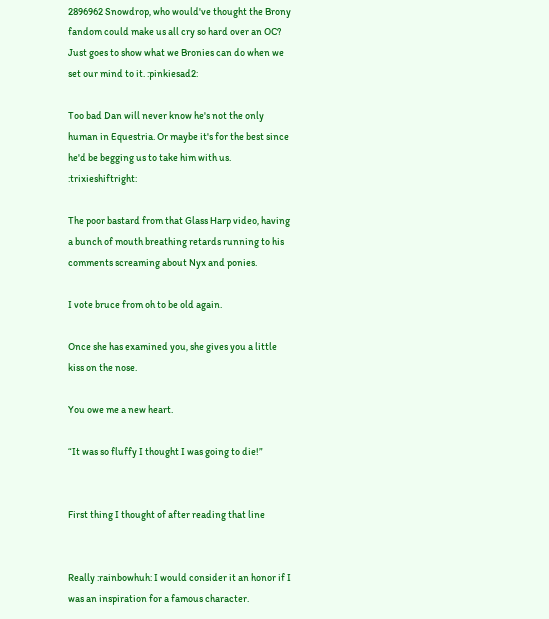2896962 Snowdrop, who would've thought the Brony fandom could make us all cry so hard over an OC? Just goes to show what we Bronies can do when we set our mind to it. :pinkiesad2:

Too bad Dan will never know he's not the only human in Equestria. Or maybe it's for the best since he'd be begging us to take him with us. :trixieshiftright:

The poor bastard from that Glass Harp video, having a bunch of mouth breathing retards running to his comments screaming about Nyx and ponies.

I vote bruce from oh to be old again.

Once she has examined you, she gives you a little kiss on the nose.

You owe me a new heart.

“It was so fluffy I thought I was going to die!”


First thing I thought of after reading that line


Really :rainbowhuh: I would consider it an honor if I was an inspiration for a famous character.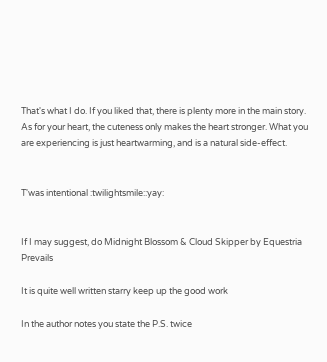That's what I do. If you liked that, there is plenty more in the main story. As for your heart, the cuteness only makes the heart stronger. What you are experiencing is just heartwarming, and is a natural side-effect.


T'was intentional :twilightsmile::yay:


If I may suggest, do Midnight Blossom & Cloud Skipper by Equestria Prevails

It is quite well written starry keep up the good work

In the author notes you state the P.S. twice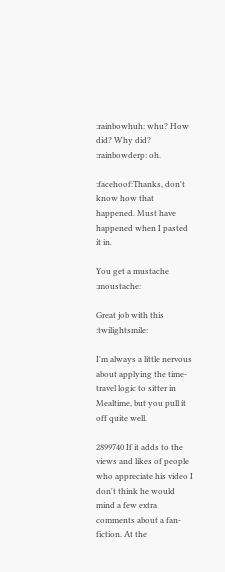:rainbowhuh: whu? How did? Why did? :rainbowderp: oh.

:facehoof:Thanks, don't know how that happened. Must have happened when I pasted it in.

You get a mustache :moustache:

Great job with this :twilightsmile:

I'm always a little nervous about applying the time-travel logic to sitter in Mealtime, but you pull it off quite well.

2899740 If it adds to the views and likes of people who appreciate his video I don't think he would mind a few extra comments about a fan-fiction. At the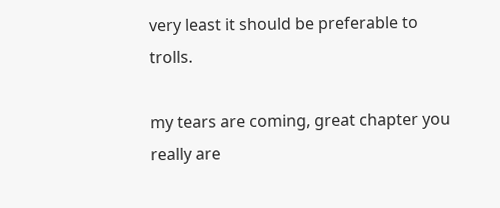very least it should be preferable to trolls.

my tears are coming, great chapter you really are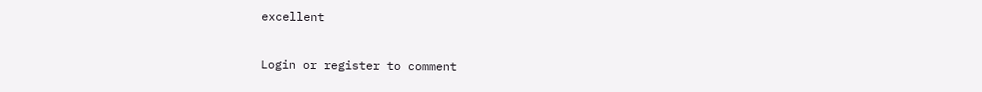excellent

Login or register to comment